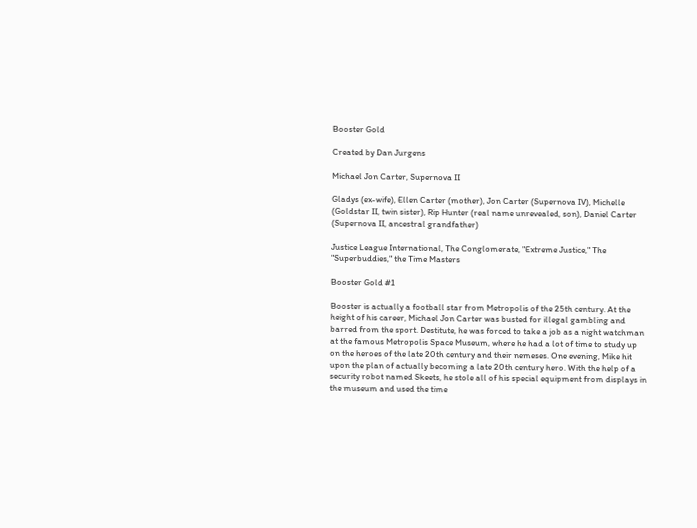Booster Gold

Created by Dan Jurgens

Michael Jon Carter, Supernova II

Gladys (ex-wife), Ellen Carter (mother), Jon Carter (Supernova IV), Michelle (Goldstar II, twin sister), Rip Hunter (real name unrevealed, son), Daniel Carter (Supernova II, ancestral grandfather)

Justice League International, The Conglomerate, "Extreme Justice," The "Superbuddies," the Time Masters

Booster Gold #1

Booster is actually a football star from Metropolis of the 25th century. At the height of his career, Michael Jon Carter was busted for illegal gambling and barred from the sport. Destitute, he was forced to take a job as a night watchman at the famous Metropolis Space Museum, where he had a lot of time to study up on the heroes of the late 20th century and their nemeses. One evening, Mike hit upon the plan of actually becoming a late 20th century hero. With the help of a security robot named Skeets, he stole all of his special equipment from displays in the museum and used the time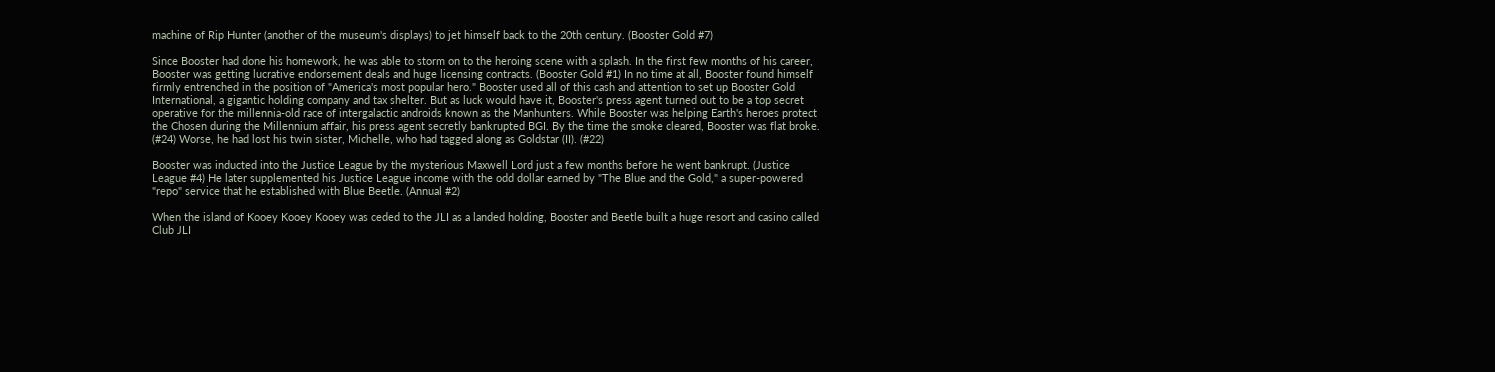machine of Rip Hunter (another of the museum's displays) to jet himself back to the 20th century. (Booster Gold #7)

Since Booster had done his homework, he was able to storm on to the heroing scene with a splash. In the first few months of his career, Booster was getting lucrative endorsement deals and huge licensing contracts. (Booster Gold #1) In no time at all, Booster found himself firmly entrenched in the position of "America's most popular hero." Booster used all of this cash and attention to set up Booster Gold International, a gigantic holding company and tax shelter. But as luck would have it, Booster's press agent turned out to be a top secret operative for the millennia-old race of intergalactic androids known as the Manhunters. While Booster was helping Earth's heroes protect the Chosen during the Millennium affair, his press agent secretly bankrupted BGI. By the time the smoke cleared, Booster was flat broke. (#24) Worse, he had lost his twin sister, Michelle, who had tagged along as Goldstar (II). (#22)

Booster was inducted into the Justice League by the mysterious Maxwell Lord just a few months before he went bankrupt. (Justice League #4) He later supplemented his Justice League income with the odd dollar earned by "The Blue and the Gold," a super-powered "repo" service that he established with Blue Beetle. (Annual #2)

When the island of Kooey Kooey Kooey was ceded to the JLI as a landed holding, Booster and Beetle built a huge resort and casino called Club JLI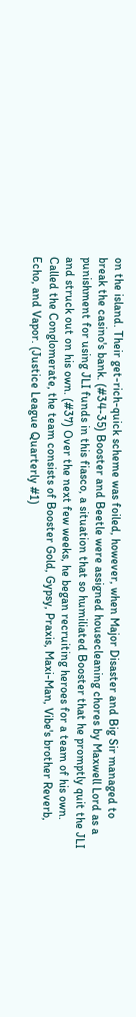on the island. Their get-rich-quick scheme was foiled, however, when Major Disaster and Big Sir managed to break the casino's bank. (#34-35) Booster and Beetle were assigned housecleaning chores by Maxwell Lord as a punishment for using JLI funds in this fiasco, a situation that so humiliated Booster that he promptly quit the JLI and struck out on his own. (#37) Over the next few weeks, he began recruiting heroes for a team of his own. Called the Conglomerate, the team consists of Booster Gold, Gypsy, Praxis, Maxi-Man, Vibe's brother Reverb, Echo, and Vapor. (Justice League Quarterly #1)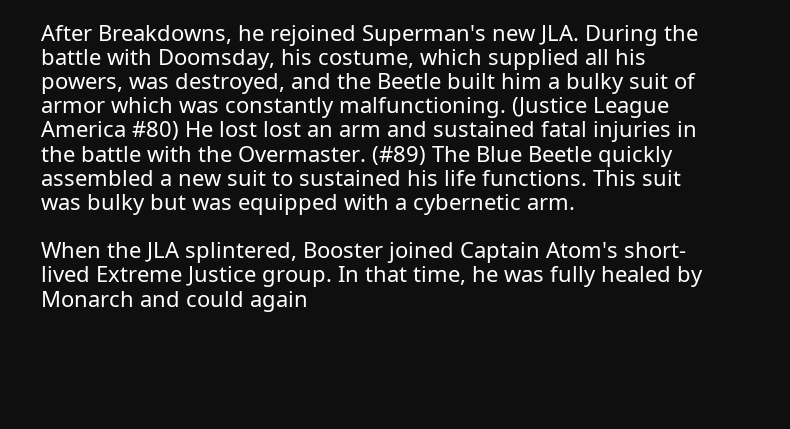After Breakdowns, he rejoined Superman's new JLA. During the battle with Doomsday, his costume, which supplied all his powers, was destroyed, and the Beetle built him a bulky suit of armor which was constantly malfunctioning. (Justice League America #80) He lost lost an arm and sustained fatal injuries in the battle with the Overmaster. (#89) The Blue Beetle quickly assembled a new suit to sustained his life functions. This suit was bulky but was equipped with a cybernetic arm.

When the JLA splintered, Booster joined Captain Atom's short-lived Extreme Justice group. In that time, he was fully healed by Monarch and could again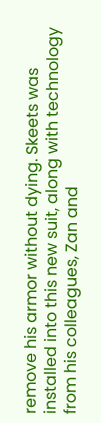remove his armor without dying. Skeets was installed into this new suit, along with technology from his colleagues, Zan and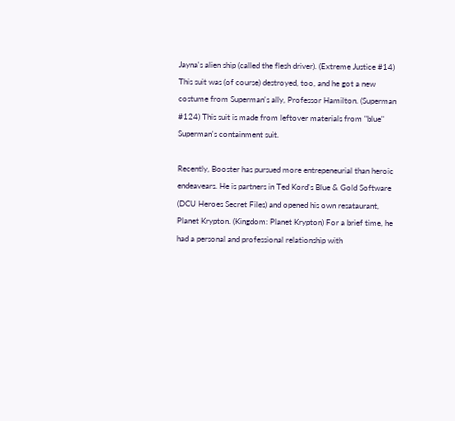Jayna's alien ship (called the flesh driver). (Extreme Justice #14) This suit was (of course) destroyed, too, and he got a new costume from Superman's ally, Professor Hamilton. (Superman #124) This suit is made from leftover materials from "blue" Superman's containment suit.

Recently, Booster has pursued more entrepeneurial than heroic endeavears. He is partners in Ted Kord's Blue & Gold Software (DCU Heroes Secret Files) and opened his own resataurant, Planet Krypton. (Kingdom: Planet Krypton) For a brief time, he had a personal and professional relationship with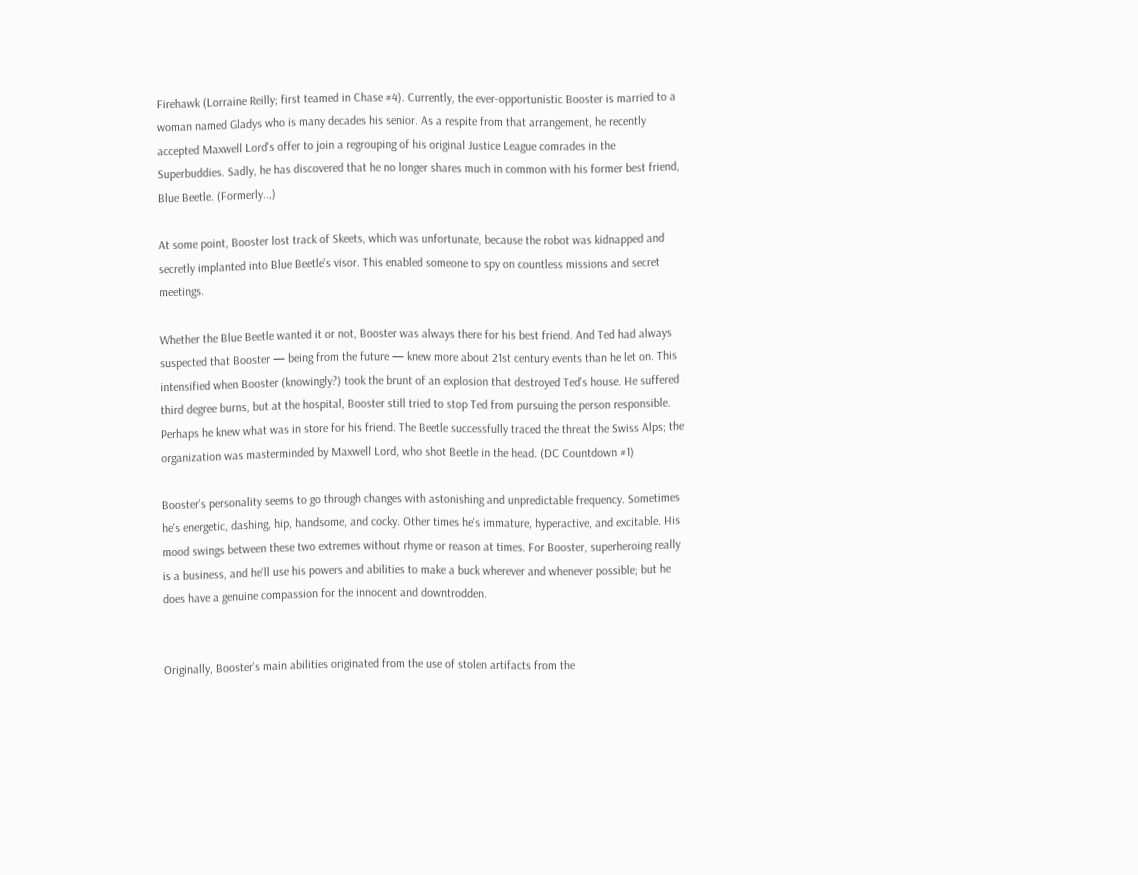Firehawk (Lorraine Reilly; first teamed in Chase #4). Currently, the ever-opportunistic Booster is married to a woman named Gladys who is many decades his senior. As a respite from that arrangement, he recently accepted Maxwell Lord's offer to join a regrouping of his original Justice League comrades in the Superbuddies. Sadly, he has discovered that he no longer shares much in common with his former best friend, Blue Beetle. (Formerly..,)

At some point, Booster lost track of Skeets, which was unfortunate, because the robot was kidnapped and secretly implanted into Blue Beetle's visor. This enabled someone to spy on countless missions and secret meetings.

Whether the Blue Beetle wanted it or not, Booster was always there for his best friend. And Ted had always suspected that Booster — being from the future — knew more about 21st century events than he let on. This intensified when Booster (knowingly?) took the brunt of an explosion that destroyed Ted's house. He suffered third degree burns, but at the hospital, Booster still tried to stop Ted from pursuing the person responsible. Perhaps he knew what was in store for his friend. The Beetle successfully traced the threat the Swiss Alps; the organization was masterminded by Maxwell Lord, who shot Beetle in the head. (DC Countdown #1)

Booster's personality seems to go through changes with astonishing and unpredictable frequency. Sometimes he's energetic, dashing, hip, handsome, and cocky. Other times he's immature, hyperactive, and excitable. His mood swings between these two extremes without rhyme or reason at times. For Booster, superheroing really is a business, and he'll use his powers and abilities to make a buck wherever and whenever possible; but he does have a genuine compassion for the innocent and downtrodden.


Originally, Booster's main abilities originated from the use of stolen artifacts from the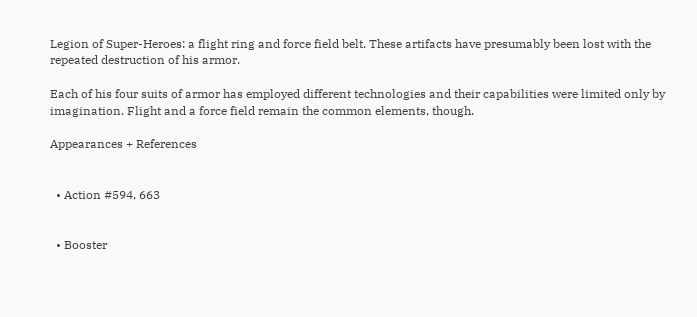Legion of Super-Heroes: a flight ring and force field belt. These artifacts have presumably been lost with the repeated destruction of his armor.

Each of his four suits of armor has employed different technologies and their capabilities were limited only by imagination. Flight and a force field remain the common elements, though.

Appearances + References


  • Action #594, 663


  • Booster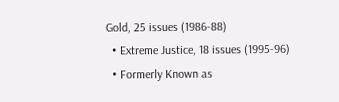Gold, 25 issues (1986-88)
  • Extreme Justice, 18 issues (1995-96)
  • Formerly Known as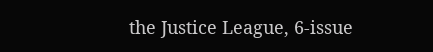the Justice League, 6-issue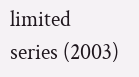limited series (2003)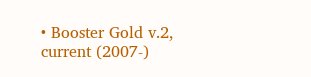• Booster Gold v.2, current (2007-)